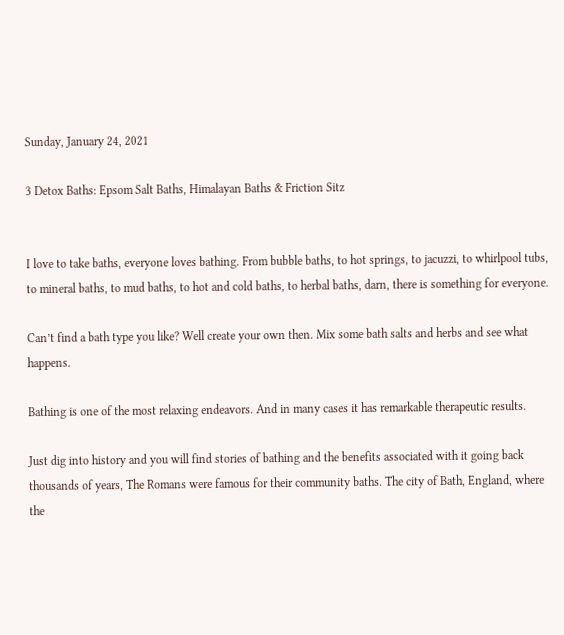Sunday, January 24, 2021

3 Detox Baths: Epsom Salt Baths, Himalayan Baths & Friction Sitz


I love to take baths, everyone loves bathing. From bubble baths, to hot springs, to jacuzzi, to whirlpool tubs, to mineral baths, to mud baths, to hot and cold baths, to herbal baths, darn, there is something for everyone.

Can’t find a bath type you like? Well create your own then. Mix some bath salts and herbs and see what happens.

Bathing is one of the most relaxing endeavors. And in many cases it has remarkable therapeutic results.

Just dig into history and you will find stories of bathing and the benefits associated with it going back thousands of years, The Romans were famous for their community baths. The city of Bath, England, where the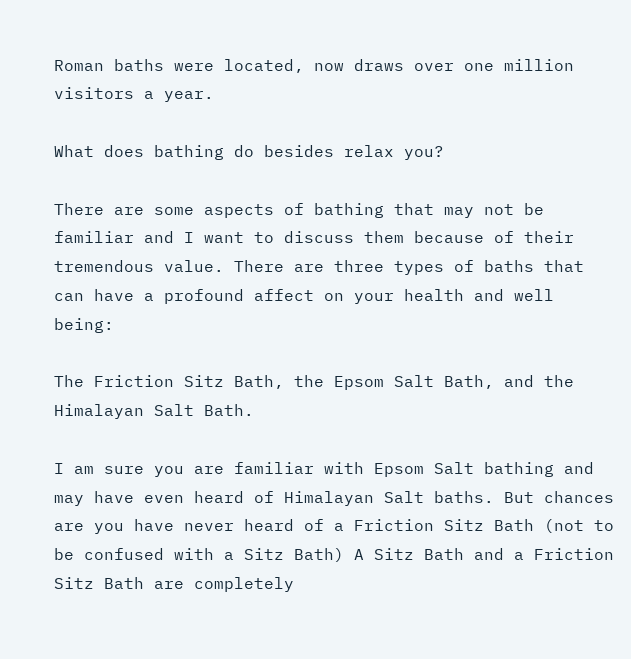Roman baths were located, now draws over one million visitors a year.

What does bathing do besides relax you?

There are some aspects of bathing that may not be familiar and I want to discuss them because of their tremendous value. There are three types of baths that can have a profound affect on your health and well being:

The Friction Sitz Bath, the Epsom Salt Bath, and the Himalayan Salt Bath.

I am sure you are familiar with Epsom Salt bathing and may have even heard of Himalayan Salt baths. But chances are you have never heard of a Friction Sitz Bath (not to be confused with a Sitz Bath) A Sitz Bath and a Friction Sitz Bath are completely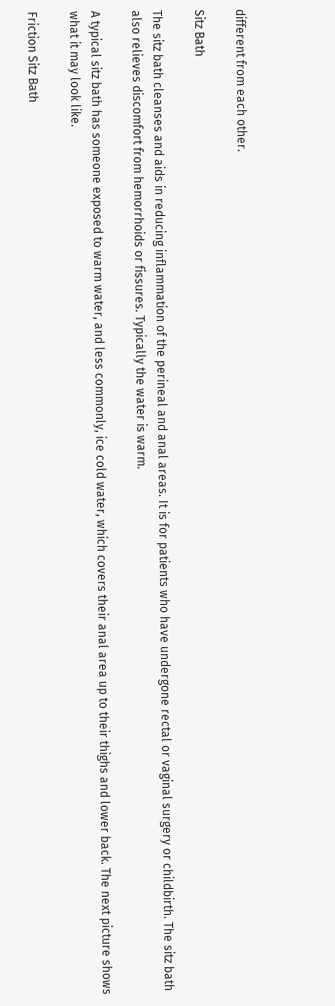different from each other.

Sitz Bath

The sitz bath cleanses and aids in reducing inflammation of the perineal and anal areas. It is for patients who have undergone rectal or vaginal surgery or childbirth. The sitz bath also relieves discomfort from hemorrhoids or fissures. Typically the water is warm.

A typical sitz bath has someone exposed to warm water, and less commonly, ice cold water, which covers their anal area up to their thighs and lower back. The next picture shows what it may look like.

Friction Sitz Bath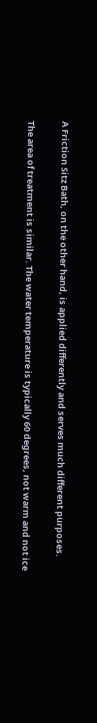A Friction Sitz Bath, on the other hand, is applied differently and serves much different purposes.

The area of treatment is similar. The water temperature is typically 60 degrees, not warm and not ice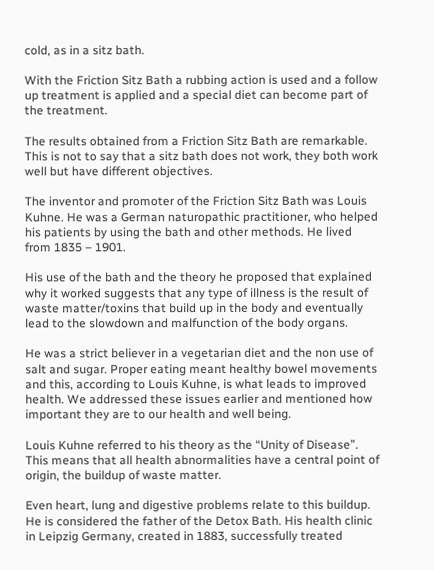cold, as in a sitz bath.

With the Friction Sitz Bath a rubbing action is used and a follow up treatment is applied and a special diet can become part of the treatment.

The results obtained from a Friction Sitz Bath are remarkable. This is not to say that a sitz bath does not work, they both work well but have different objectives.

The inventor and promoter of the Friction Sitz Bath was Louis Kuhne. He was a German naturopathic practitioner, who helped his patients by using the bath and other methods. He lived from 1835 – 1901.

His use of the bath and the theory he proposed that explained why it worked suggests that any type of illness is the result of waste matter/toxins that build up in the body and eventually lead to the slowdown and malfunction of the body organs.

He was a strict believer in a vegetarian diet and the non use of salt and sugar. Proper eating meant healthy bowel movements and this, according to Louis Kuhne, is what leads to improved health. We addressed these issues earlier and mentioned how important they are to our health and well being.

Louis Kuhne referred to his theory as the “Unity of Disease”. This means that all health abnormalities have a central point of origin, the buildup of waste matter.

Even heart, lung and digestive problems relate to this buildup. He is considered the father of the Detox Bath. His health clinic in Leipzig Germany, created in 1883, successfully treated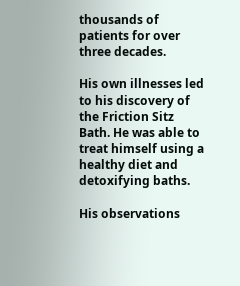thousands of patients for over three decades.

His own illnesses led to his discovery of the Friction Sitz Bath. He was able to treat himself using a healthy diet and detoxifying baths.

His observations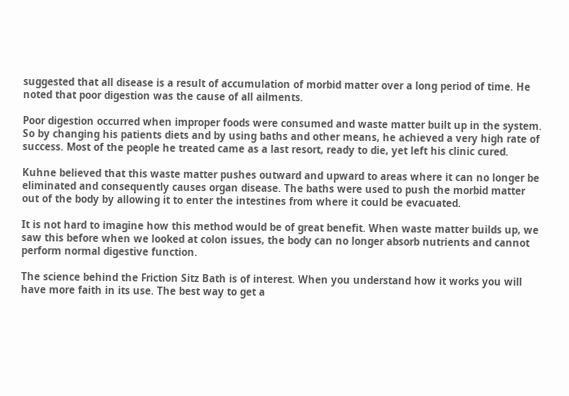suggested that all disease is a result of accumulation of morbid matter over a long period of time. He noted that poor digestion was the cause of all ailments.

Poor digestion occurred when improper foods were consumed and waste matter built up in the system. So by changing his patients diets and by using baths and other means, he achieved a very high rate of success. Most of the people he treated came as a last resort, ready to die, yet left his clinic cured.

Kuhne believed that this waste matter pushes outward and upward to areas where it can no longer be eliminated and consequently causes organ disease. The baths were used to push the morbid matter out of the body by allowing it to enter the intestines from where it could be evacuated.

It is not hard to imagine how this method would be of great benefit. When waste matter builds up, we saw this before when we looked at colon issues, the body can no longer absorb nutrients and cannot perform normal digestive function.

The science behind the Friction Sitz Bath is of interest. When you understand how it works you will have more faith in its use. The best way to get a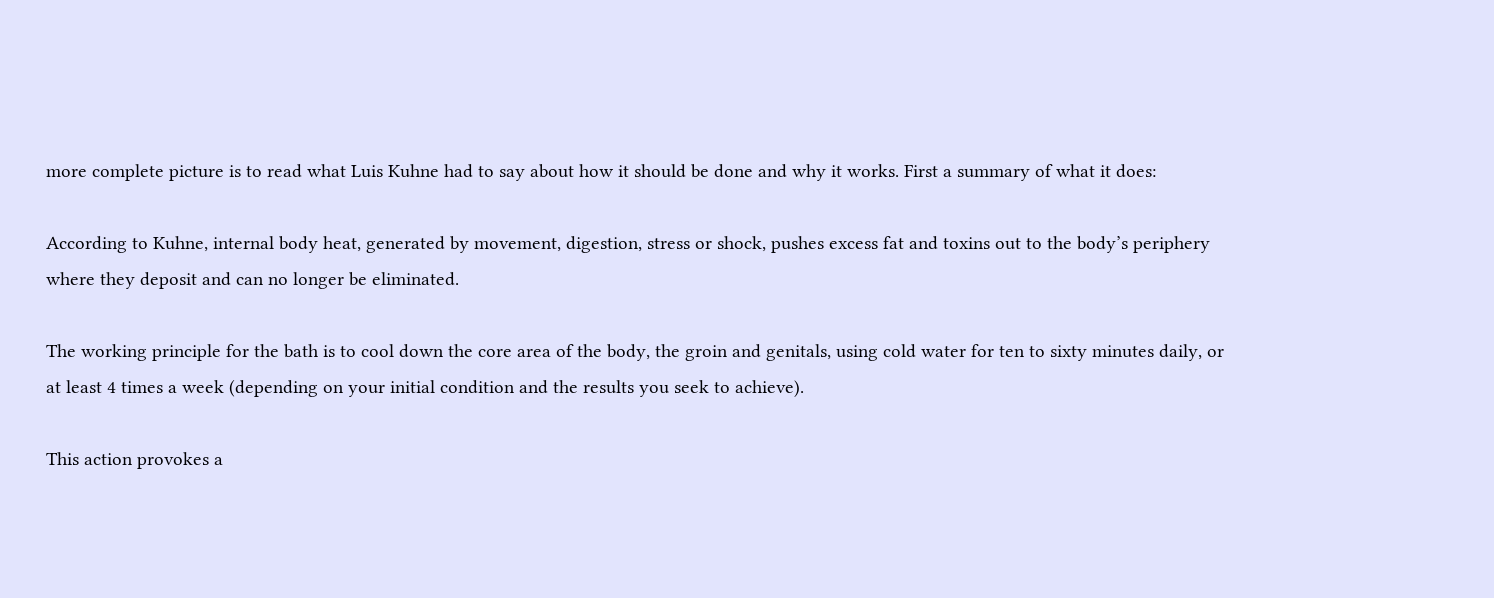more complete picture is to read what Luis Kuhne had to say about how it should be done and why it works. First a summary of what it does:

According to Kuhne, internal body heat, generated by movement, digestion, stress or shock, pushes excess fat and toxins out to the body’s periphery where they deposit and can no longer be eliminated.

The working principle for the bath is to cool down the core area of the body, the groin and genitals, using cold water for ten to sixty minutes daily, or at least 4 times a week (depending on your initial condition and the results you seek to achieve).

This action provokes a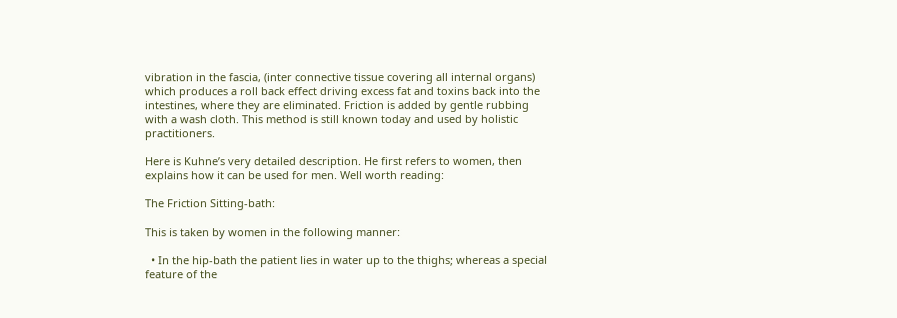vibration in the fascia, (inter connective tissue covering all internal organs) which produces a roll back effect driving excess fat and toxins back into the intestines, where they are eliminated. Friction is added by gentle rubbing with a wash cloth. This method is still known today and used by holistic practitioners.

Here is Kuhne’s very detailed description. He first refers to women, then explains how it can be used for men. Well worth reading:

The Friction Sitting-bath:

This is taken by women in the following manner:

  • In the hip-bath the patient lies in water up to the thighs; whereas a special feature of the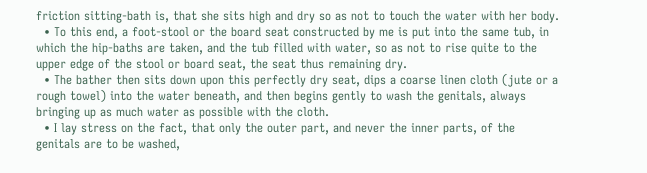friction sitting-bath is, that she sits high and dry so as not to touch the water with her body.
  • To this end, a foot-stool or the board seat constructed by me is put into the same tub, in which the hip-baths are taken, and the tub filled with water, so as not to rise quite to the upper edge of the stool or board seat, the seat thus remaining dry.
  • The bather then sits down upon this perfectly dry seat, dips a coarse linen cloth (jute or a rough towel) into the water beneath, and then begins gently to wash the genitals, always bringing up as much water as possible with the cloth.
  • I lay stress on the fact, that only the outer part, and never the inner parts, of the genitals are to be washed,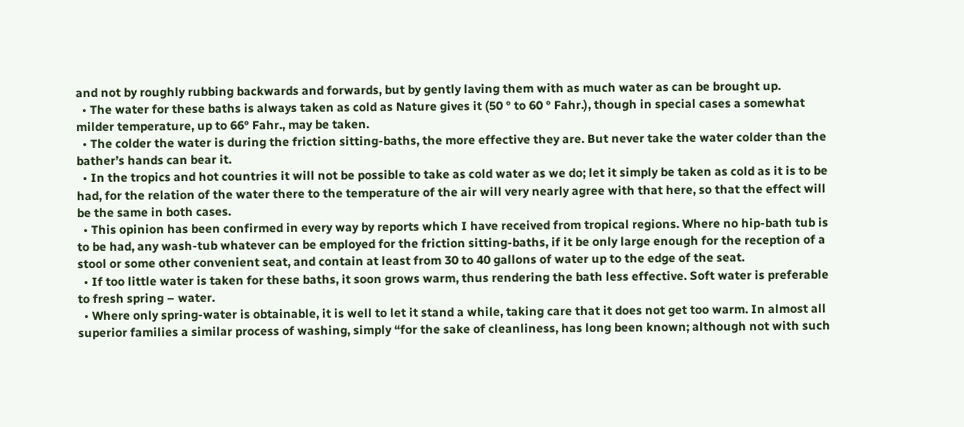and not by roughly rubbing backwards and forwards, but by gently laving them with as much water as can be brought up.
  • The water for these baths is always taken as cold as Nature gives it (50 ° to 60 ° Fahr.), though in special cases a somewhat milder temperature, up to 66° Fahr., may be taken.
  • The colder the water is during the friction sitting-baths, the more effective they are. But never take the water colder than the bather’s hands can bear it.
  • In the tropics and hot countries it will not be possible to take as cold water as we do; let it simply be taken as cold as it is to be had, for the relation of the water there to the temperature of the air will very nearly agree with that here, so that the effect will be the same in both cases.
  • This opinion has been confirmed in every way by reports which I have received from tropical regions. Where no hip-bath tub is to be had, any wash-tub whatever can be employed for the friction sitting-baths, if it be only large enough for the reception of a stool or some other convenient seat, and contain at least from 30 to 40 gallons of water up to the edge of the seat.
  • If too little water is taken for these baths, it soon grows warm, thus rendering the bath less effective. Soft water is preferable to fresh spring – water.
  • Where only spring-water is obtainable, it is well to let it stand a while, taking care that it does not get too warm. In almost all superior families a similar process of washing, simply “for the sake of cleanliness, has long been known; although not with such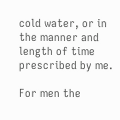cold water, or in the manner and length of time prescribed by me.

For men the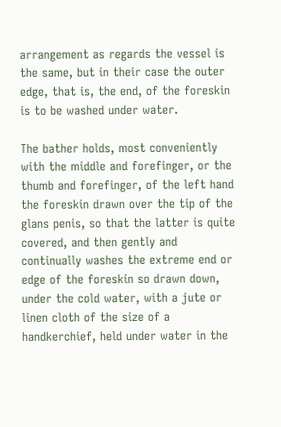arrangement as regards the vessel is the same, but in their case the outer edge, that is, the end, of the foreskin is to be washed under water.

The bather holds, most conveniently with the middle and forefinger, or the thumb and forefinger, of the left hand the foreskin drawn over the tip of the glans penis, so that the latter is quite covered, and then gently and continually washes the extreme end or edge of the foreskin so drawn down, under the cold water, with a jute or linen cloth of the size of a handkerchief, held under water in the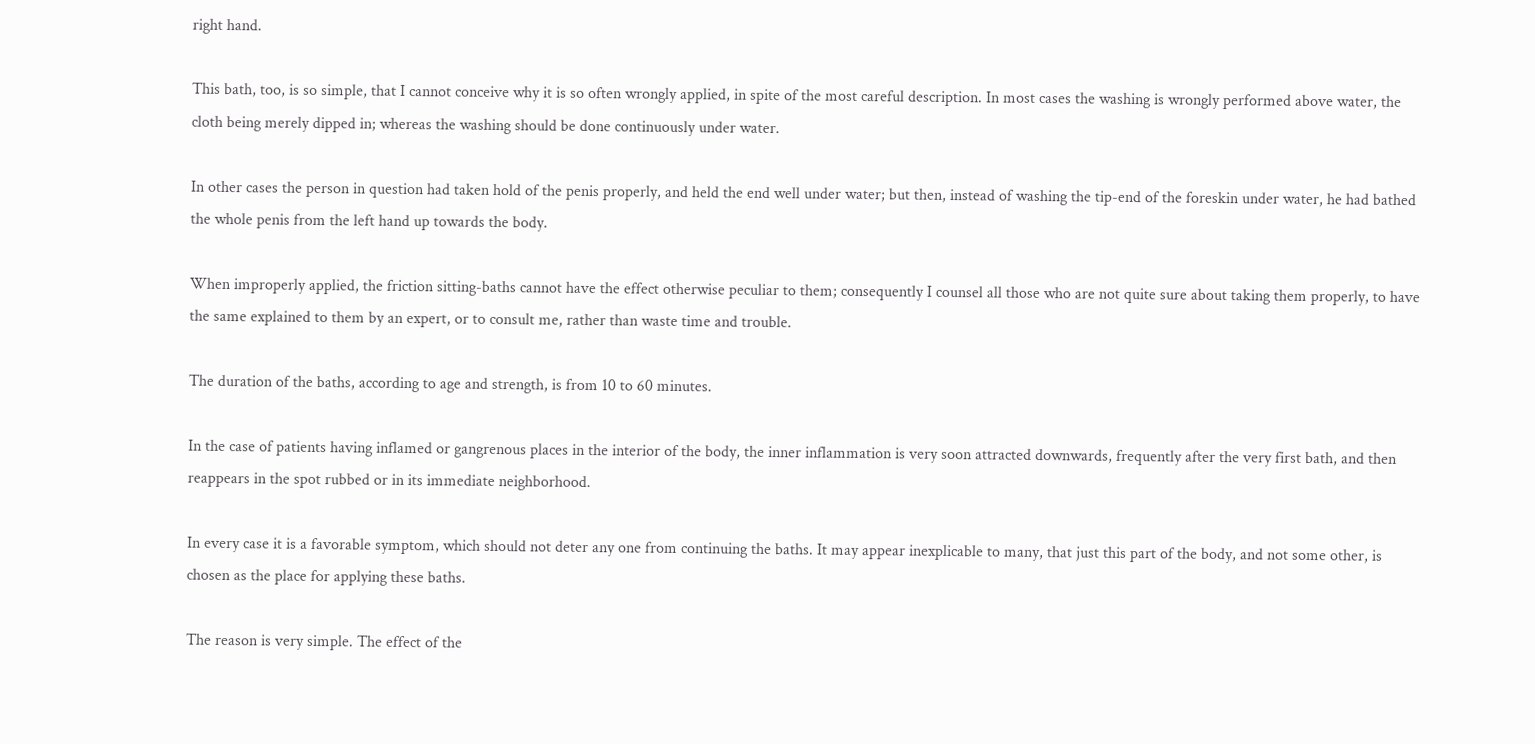right hand.

This bath, too, is so simple, that I cannot conceive why it is so often wrongly applied, in spite of the most careful description. In most cases the washing is wrongly performed above water, the cloth being merely dipped in; whereas the washing should be done continuously under water.

In other cases the person in question had taken hold of the penis properly, and held the end well under water; but then, instead of washing the tip-end of the foreskin under water, he had bathed the whole penis from the left hand up towards the body.

When improperly applied, the friction sitting-baths cannot have the effect otherwise peculiar to them; consequently I counsel all those who are not quite sure about taking them properly, to have the same explained to them by an expert, or to consult me, rather than waste time and trouble.

The duration of the baths, according to age and strength, is from 10 to 60 minutes.

In the case of patients having inflamed or gangrenous places in the interior of the body, the inner inflammation is very soon attracted downwards, frequently after the very first bath, and then reappears in the spot rubbed or in its immediate neighborhood.

In every case it is a favorable symptom, which should not deter any one from continuing the baths. It may appear inexplicable to many, that just this part of the body, and not some other, is chosen as the place for applying these baths.

The reason is very simple. The effect of the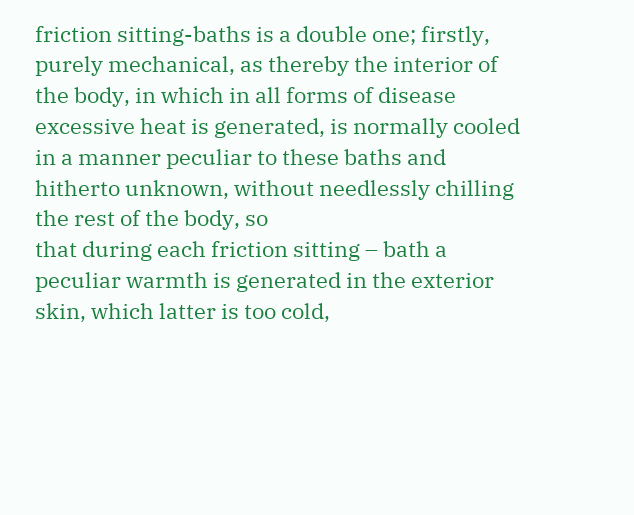friction sitting-baths is a double one; firstly, purely mechanical, as thereby the interior of the body, in which in all forms of disease excessive heat is generated, is normally cooled in a manner peculiar to these baths and hitherto unknown, without needlessly chilling the rest of the body, so
that during each friction sitting – bath a peculiar warmth is generated in the exterior skin, which latter is too cold,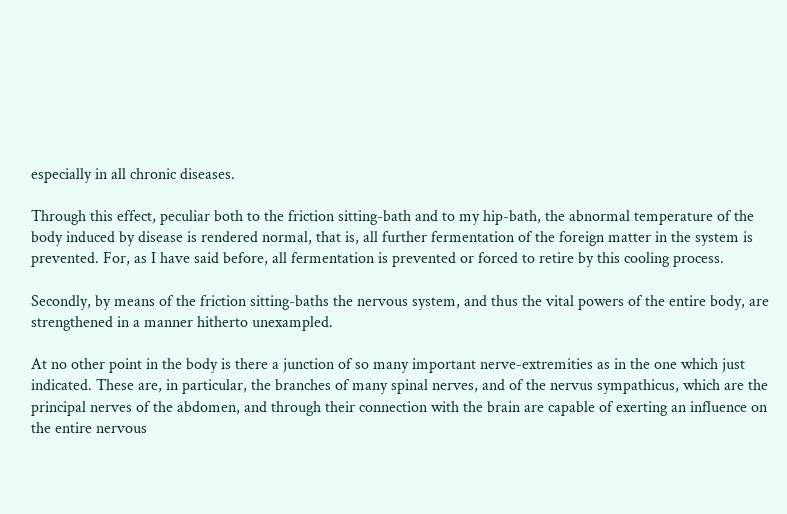especially in all chronic diseases.

Through this effect, peculiar both to the friction sitting-bath and to my hip-bath, the abnormal temperature of the body induced by disease is rendered normal, that is, all further fermentation of the foreign matter in the system is prevented. For, as I have said before, all fermentation is prevented or forced to retire by this cooling process.

Secondly, by means of the friction sitting-baths the nervous system, and thus the vital powers of the entire body, are strengthened in a manner hitherto unexampled.

At no other point in the body is there a junction of so many important nerve-extremities as in the one which just indicated. These are, in particular, the branches of many spinal nerves, and of the nervus sympathicus, which are the principal nerves of the abdomen, and through their connection with the brain are capable of exerting an influence on the entire nervous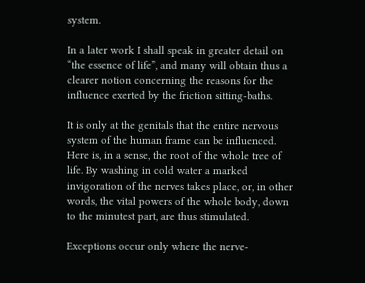system.

In a later work I shall speak in greater detail on “the essence of life”, and many will obtain thus a clearer notion concerning the reasons for the influence exerted by the friction sitting-baths.

It is only at the genitals that the entire nervous system of the human frame can be influenced. Here is, in a sense, the root of the whole tree of life. By washing in cold water a marked invigoration of the nerves takes place, or, in other words, the vital powers of the whole body, down to the minutest part, are thus stimulated.

Exceptions occur only where the nerve-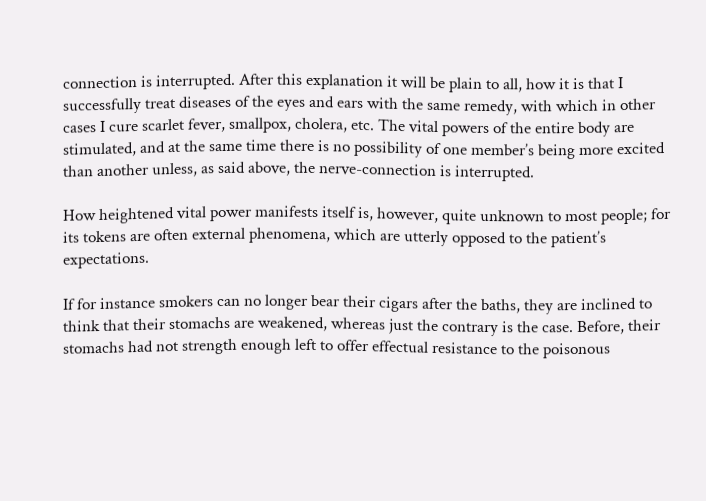connection is interrupted. After this explanation it will be plain to all, how it is that I successfully treat diseases of the eyes and ears with the same remedy, with which in other cases I cure scarlet fever, smallpox, cholera, etc. The vital powers of the entire body are stimulated, and at the same time there is no possibility of one member’s being more excited than another unless, as said above, the nerve-connection is interrupted.

How heightened vital power manifests itself is, however, quite unknown to most people; for its tokens are often external phenomena, which are utterly opposed to the patient’s expectations.

If for instance smokers can no longer bear their cigars after the baths, they are inclined to think that their stomachs are weakened, whereas just the contrary is the case. Before, their stomachs had not strength enough left to offer effectual resistance to the poisonous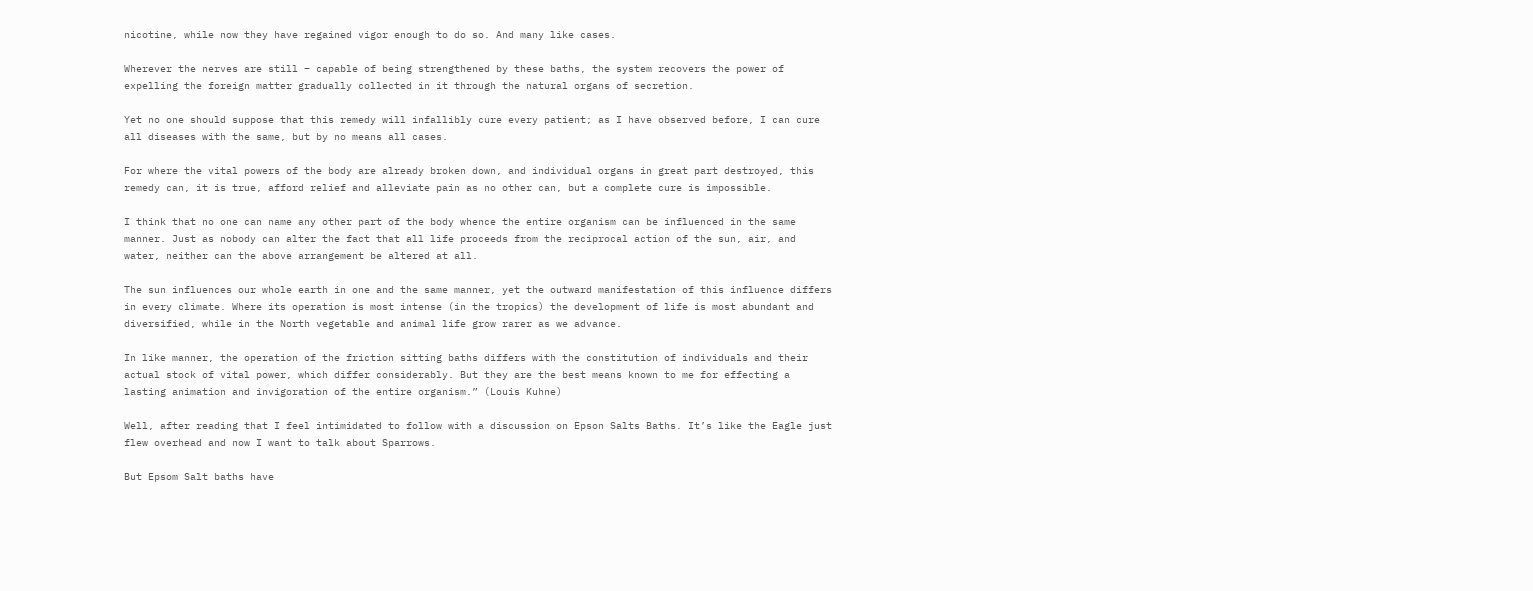nicotine, while now they have regained vigor enough to do so. And many like cases.

Wherever the nerves are still – capable of being strengthened by these baths, the system recovers the power of expelling the foreign matter gradually collected in it through the natural organs of secretion.

Yet no one should suppose that this remedy will infallibly cure every patient; as I have observed before, I can cure all diseases with the same, but by no means all cases.

For where the vital powers of the body are already broken down, and individual organs in great part destroyed, this remedy can, it is true, afford relief and alleviate pain as no other can, but a complete cure is impossible.

I think that no one can name any other part of the body whence the entire organism can be influenced in the same manner. Just as nobody can alter the fact that all life proceeds from the reciprocal action of the sun, air, and water, neither can the above arrangement be altered at all.

The sun influences our whole earth in one and the same manner, yet the outward manifestation of this influence differs in every climate. Where its operation is most intense (in the tropics) the development of life is most abundant and diversified, while in the North vegetable and animal life grow rarer as we advance.

In like manner, the operation of the friction sitting baths differs with the constitution of individuals and their actual stock of vital power, which differ considerably. But they are the best means known to me for effecting a lasting animation and invigoration of the entire organism.” (Louis Kuhne)

Well, after reading that I feel intimidated to follow with a discussion on Epson Salts Baths. It’s like the Eagle just flew overhead and now I want to talk about Sparrows.

But Epsom Salt baths have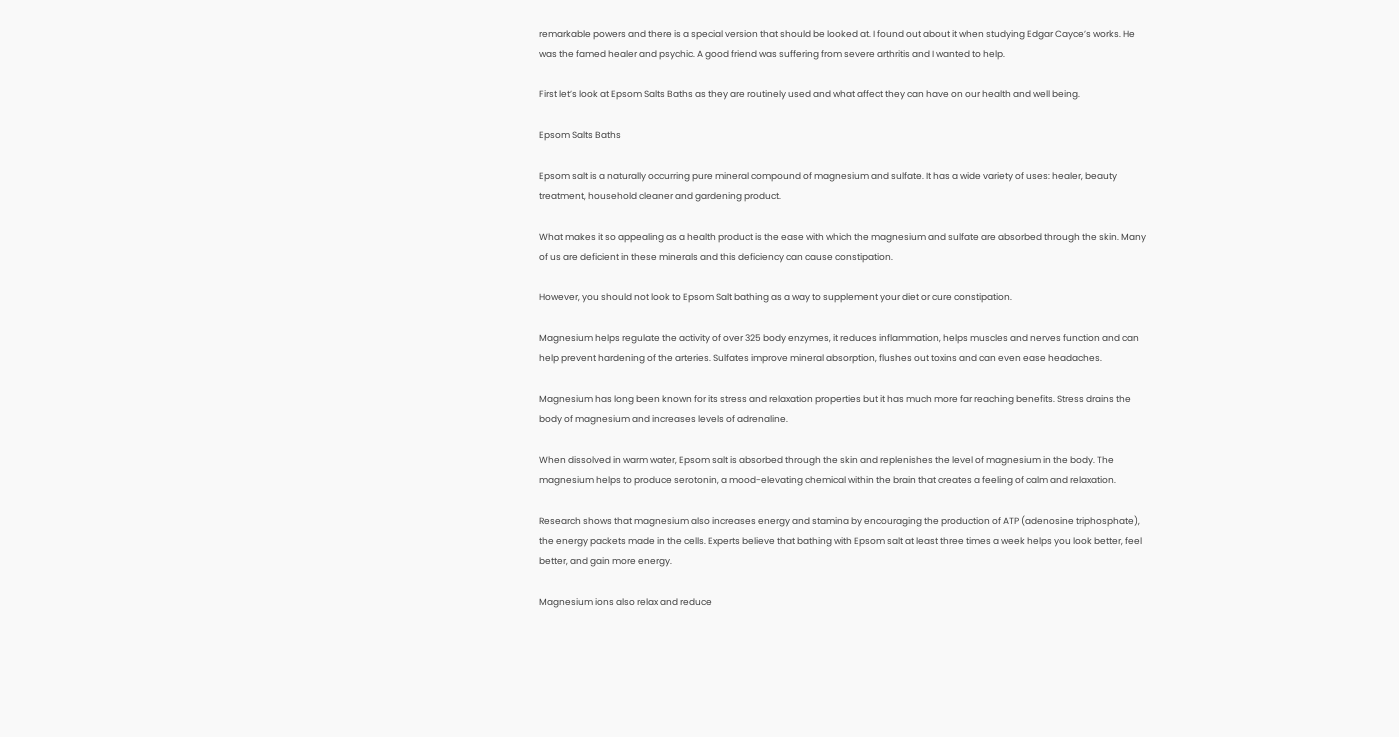remarkable powers and there is a special version that should be looked at. I found out about it when studying Edgar Cayce’s works. He was the famed healer and psychic. A good friend was suffering from severe arthritis and I wanted to help.

First let’s look at Epsom Salts Baths as they are routinely used and what affect they can have on our health and well being.

Epsom Salts Baths

Epsom salt is a naturally occurring pure mineral compound of magnesium and sulfate. It has a wide variety of uses: healer, beauty treatment, household cleaner and gardening product.

What makes it so appealing as a health product is the ease with which the magnesium and sulfate are absorbed through the skin. Many of us are deficient in these minerals and this deficiency can cause constipation.

However, you should not look to Epsom Salt bathing as a way to supplement your diet or cure constipation.

Magnesium helps regulate the activity of over 325 body enzymes, it reduces inflammation, helps muscles and nerves function and can help prevent hardening of the arteries. Sulfates improve mineral absorption, flushes out toxins and can even ease headaches.

Magnesium has long been known for its stress and relaxation properties but it has much more far reaching benefits. Stress drains the body of magnesium and increases levels of adrenaline.

When dissolved in warm water, Epsom salt is absorbed through the skin and replenishes the level of magnesium in the body. The magnesium helps to produce serotonin, a mood-elevating chemical within the brain that creates a feeling of calm and relaxation.

Research shows that magnesium also increases energy and stamina by encouraging the production of ATP (adenosine triphosphate), the energy packets made in the cells. Experts believe that bathing with Epsom salt at least three times a week helps you look better, feel better, and gain more energy.

Magnesium ions also relax and reduce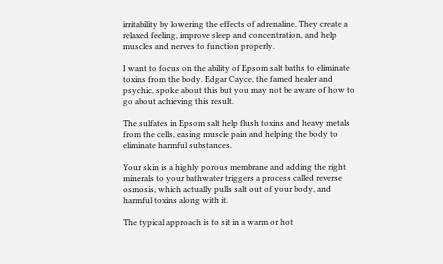irritability by lowering the effects of adrenaline. They create a relaxed feeling, improve sleep and concentration, and help muscles and nerves to function properly.

I want to focus on the ability of Epsom salt baths to eliminate toxins from the body. Edgar Cayce, the famed healer and psychic, spoke about this but you may not be aware of how to go about achieving this result.

The sulfates in Epsom salt help flush toxins and heavy metals from the cells, easing muscle pain and helping the body to eliminate harmful substances.

Your skin is a highly porous membrane and adding the right minerals to your bathwater triggers a process called reverse osmosis, which actually pulls salt out of your body, and harmful toxins along with it.

The typical approach is to sit in a warm or hot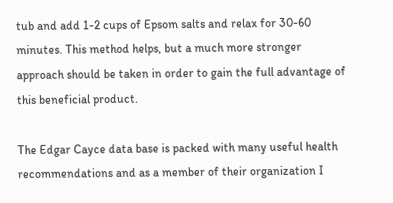tub and add 1-2 cups of Epsom salts and relax for 30-60 minutes. This method helps, but a much more stronger approach should be taken in order to gain the full advantage of this beneficial product.

The Edgar Cayce data base is packed with many useful health recommendations and as a member of their organization I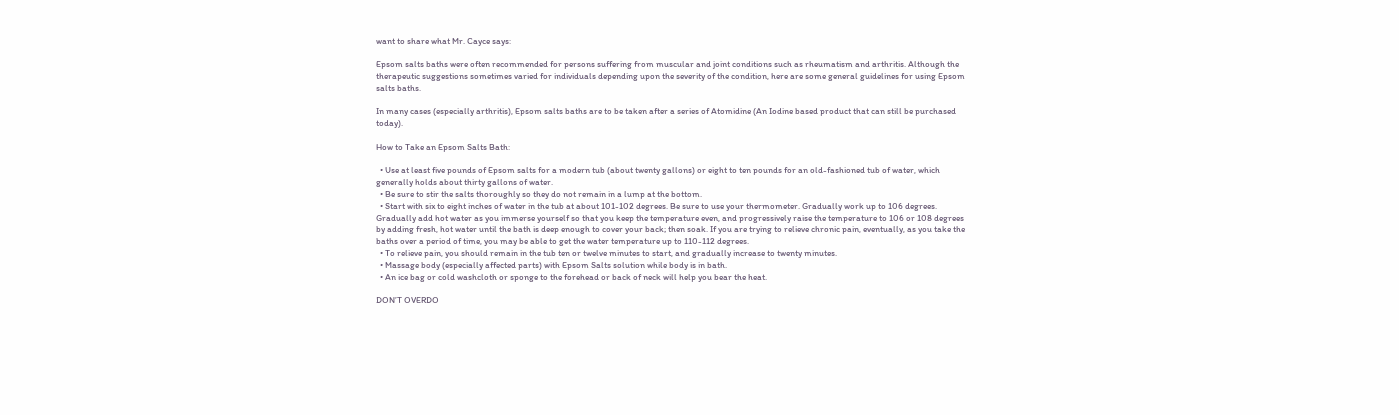want to share what Mr. Cayce says:

Epsom salts baths were often recommended for persons suffering from muscular and joint conditions such as rheumatism and arthritis. Although the therapeutic suggestions sometimes varied for individuals depending upon the severity of the condition, here are some general guidelines for using Epsom salts baths.

In many cases (especially arthritis), Epsom salts baths are to be taken after a series of Atomidine (An Iodine based product that can still be purchased today).

How to Take an Epsom Salts Bath:

  • Use at least five pounds of Epsom salts for a modern tub (about twenty gallons) or eight to ten pounds for an old-fashioned tub of water, which generally holds about thirty gallons of water.
  • Be sure to stir the salts thoroughly so they do not remain in a lump at the bottom.
  • Start with six to eight inches of water in the tub at about 101-102 degrees. Be sure to use your thermometer. Gradually work up to 106 degrees. Gradually add hot water as you immerse yourself so that you keep the temperature even, and progressively raise the temperature to 106 or 108 degrees by adding fresh, hot water until the bath is deep enough to cover your back; then soak. If you are trying to relieve chronic pain, eventually, as you take the baths over a period of time, you may be able to get the water temperature up to 110-112 degrees.
  • To relieve pain, you should remain in the tub ten or twelve minutes to start, and gradually increase to twenty minutes.
  • Massage body (especially affected parts) with Epsom Salts solution while body is in bath.
  • An ice bag or cold washcloth or sponge to the forehead or back of neck will help you bear the heat.

DON’T OVERDO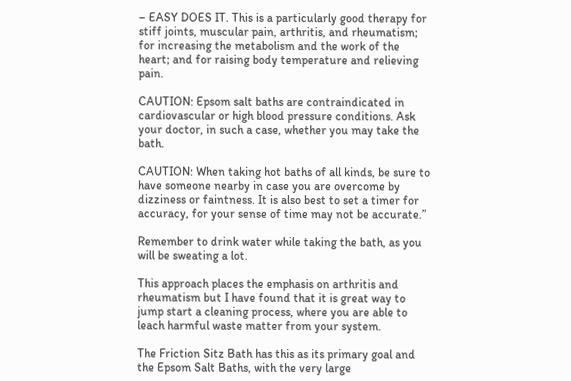– EASY DOES IT. This is a particularly good therapy for stiff joints, muscular pain, arthritis, and rheumatism; for increasing the metabolism and the work of the heart; and for raising body temperature and relieving pain.

CAUTION: Epsom salt baths are contraindicated in cardiovascular or high blood pressure conditions. Ask your doctor, in such a case, whether you may take the bath.

CAUTION: When taking hot baths of all kinds, be sure to have someone nearby in case you are overcome by dizziness or faintness. It is also best to set a timer for accuracy, for your sense of time may not be accurate.”

Remember to drink water while taking the bath, as you will be sweating a lot.

This approach places the emphasis on arthritis and rheumatism but I have found that it is great way to jump start a cleaning process, where you are able to leach harmful waste matter from your system.

The Friction Sitz Bath has this as its primary goal and the Epsom Salt Baths, with the very large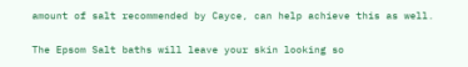amount of salt recommended by Cayce, can help achieve this as well.

The Epsom Salt baths will leave your skin looking so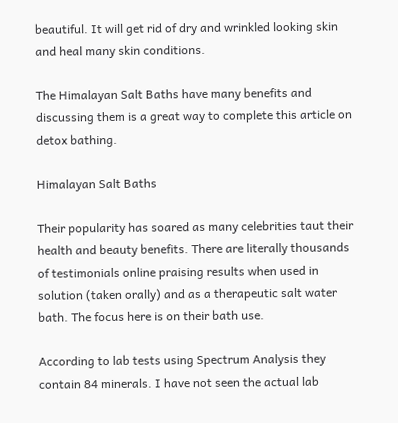beautiful. It will get rid of dry and wrinkled looking skin and heal many skin conditions.

The Himalayan Salt Baths have many benefits and discussing them is a great way to complete this article on detox bathing.

Himalayan Salt Baths

Their popularity has soared as many celebrities taut their health and beauty benefits. There are literally thousands of testimonials online praising results when used in solution (taken orally) and as a therapeutic salt water bath. The focus here is on their bath use.

According to lab tests using Spectrum Analysis they contain 84 minerals. I have not seen the actual lab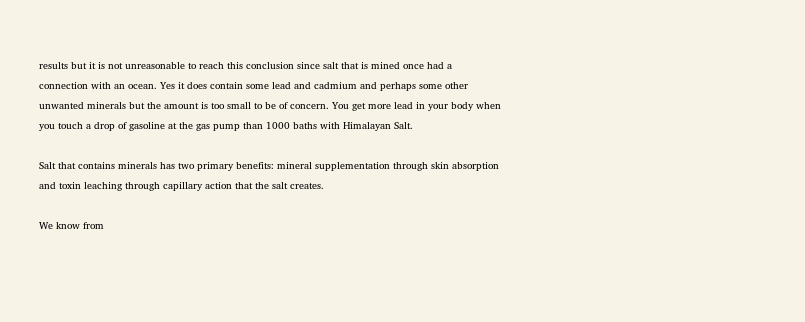results but it is not unreasonable to reach this conclusion since salt that is mined once had a connection with an ocean. Yes it does contain some lead and cadmium and perhaps some other unwanted minerals but the amount is too small to be of concern. You get more lead in your body when you touch a drop of gasoline at the gas pump than 1000 baths with Himalayan Salt.

Salt that contains minerals has two primary benefits: mineral supplementation through skin absorption and toxin leaching through capillary action that the salt creates.

We know from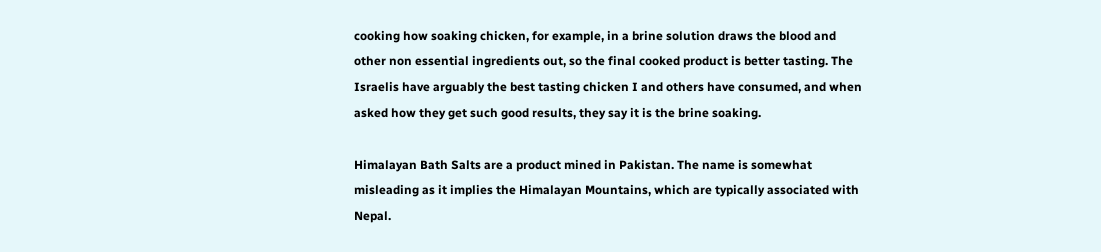cooking how soaking chicken, for example, in a brine solution draws the blood and other non essential ingredients out, so the final cooked product is better tasting. The Israelis have arguably the best tasting chicken I and others have consumed, and when asked how they get such good results, they say it is the brine soaking.

Himalayan Bath Salts are a product mined in Pakistan. The name is somewhat misleading as it implies the Himalayan Mountains, which are typically associated with Nepal.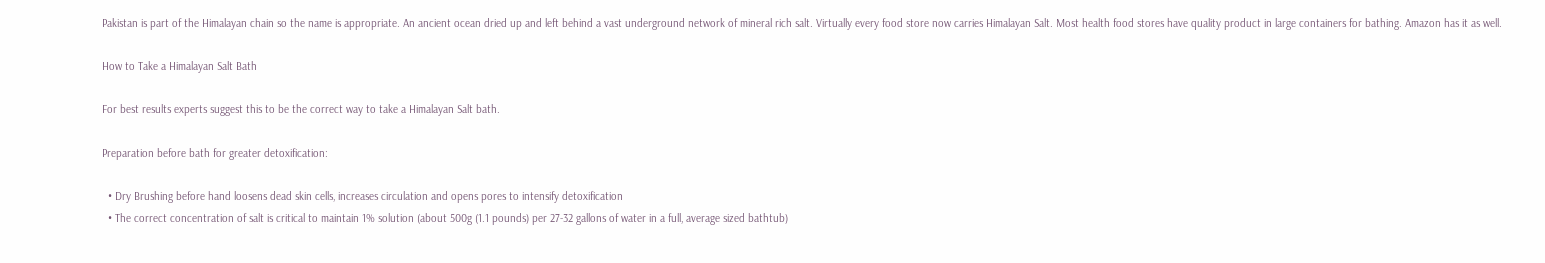Pakistan is part of the Himalayan chain so the name is appropriate. An ancient ocean dried up and left behind a vast underground network of mineral rich salt. Virtually every food store now carries Himalayan Salt. Most health food stores have quality product in large containers for bathing. Amazon has it as well.

How to Take a Himalayan Salt Bath

For best results experts suggest this to be the correct way to take a Himalayan Salt bath.

Preparation before bath for greater detoxification:

  • Dry Brushing before hand loosens dead skin cells, increases circulation and opens pores to intensify detoxification
  • The correct concentration of salt is critical to maintain 1% solution (about 500g (1.1 pounds) per 27-32 gallons of water in a full, average sized bathtub)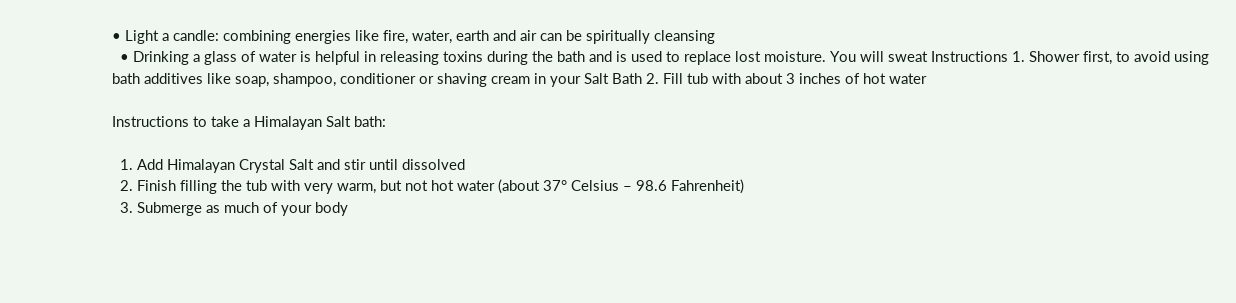• Light a candle: combining energies like fire, water, earth and air can be spiritually cleansing
  • Drinking a glass of water is helpful in releasing toxins during the bath and is used to replace lost moisture. You will sweat Instructions 1. Shower first, to avoid using bath additives like soap, shampoo, conditioner or shaving cream in your Salt Bath 2. Fill tub with about 3 inches of hot water

Instructions to take a Himalayan Salt bath:

  1. Add Himalayan Crystal Salt and stir until dissolved
  2. Finish filling the tub with very warm, but not hot water (about 37° Celsius – 98.6 Fahrenheit)
  3. Submerge as much of your body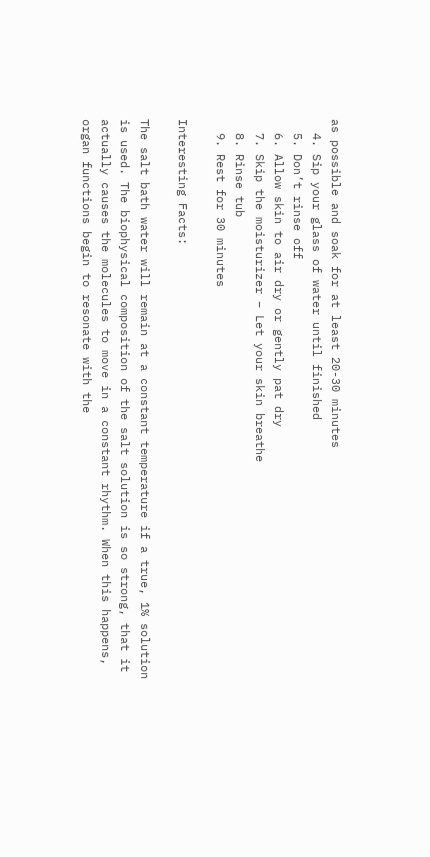as possible and soak for at least 20-30 minutes
  4. Sip your glass of water until finished
  5. Don’t rinse off
  6. Allow skin to air dry or gently pat dry
  7. Skip the moisturizer – Let your skin breathe
  8. Rinse tub
  9. Rest for 30 minutes

Interesting Facts:

The salt bath water will remain at a constant temperature if a true, 1% solution is used. The biophysical composition of the salt solution is so strong, that it actually causes the molecules to move in a constant rhythm. When this happens, organ functions begin to resonate with the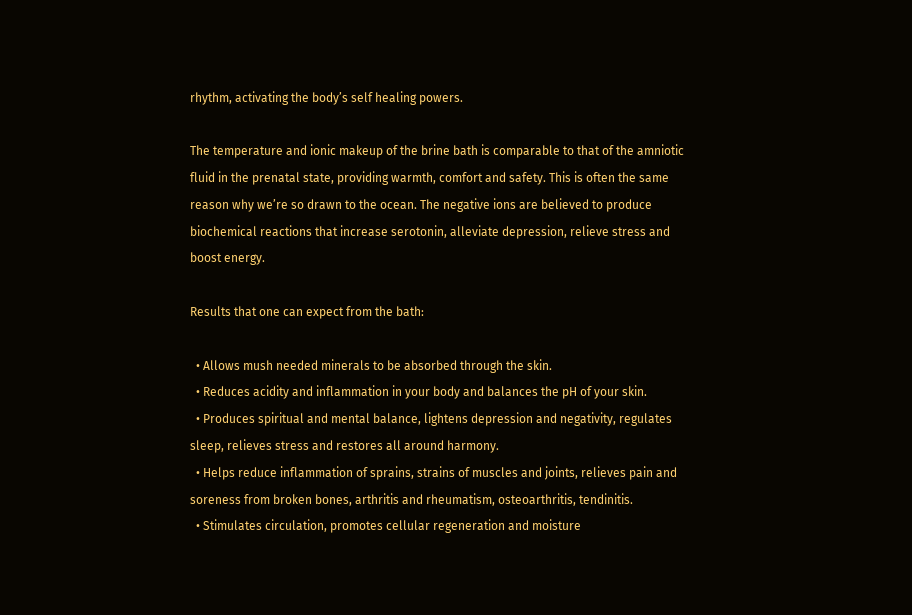rhythm, activating the body’s self healing powers.

The temperature and ionic makeup of the brine bath is comparable to that of the amniotic fluid in the prenatal state, providing warmth, comfort and safety. This is often the same reason why we’re so drawn to the ocean. The negative ions are believed to produce biochemical reactions that increase serotonin, alleviate depression, relieve stress and boost energy.

Results that one can expect from the bath:

  • Allows mush needed minerals to be absorbed through the skin.
  • Reduces acidity and inflammation in your body and balances the pH of your skin.
  • Produces spiritual and mental balance, lightens depression and negativity, regulates sleep, relieves stress and restores all around harmony.
  • Helps reduce inflammation of sprains, strains of muscles and joints, relieves pain and soreness from broken bones, arthritis and rheumatism, osteoarthritis, tendinitis.
  • Stimulates circulation, promotes cellular regeneration and moisture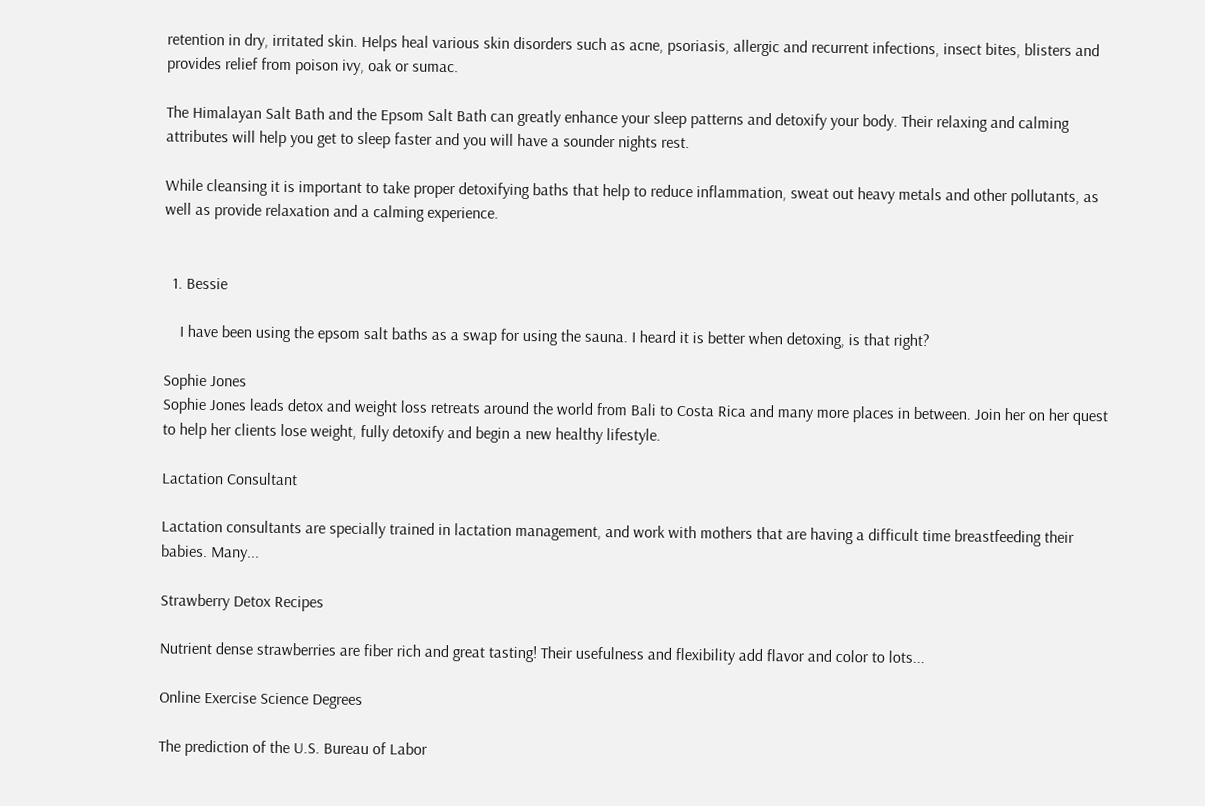retention in dry, irritated skin. Helps heal various skin disorders such as acne, psoriasis, allergic and recurrent infections, insect bites, blisters and provides relief from poison ivy, oak or sumac.

The Himalayan Salt Bath and the Epsom Salt Bath can greatly enhance your sleep patterns and detoxify your body. Their relaxing and calming attributes will help you get to sleep faster and you will have a sounder nights rest.

While cleansing it is important to take proper detoxifying baths that help to reduce inflammation, sweat out heavy metals and other pollutants, as well as provide relaxation and a calming experience.


  1. Bessie

    I have been using the epsom salt baths as a swap for using the sauna. I heard it is better when detoxing, is that right?

Sophie Jones
Sophie Jones leads detox and weight loss retreats around the world from Bali to Costa Rica and many more places in between. Join her on her quest to help her clients lose weight, fully detoxify and begin a new healthy lifestyle.

Lactation Consultant

Lactation consultants are specially trained in lactation management, and work with mothers that are having a difficult time breastfeeding their babies. Many...

Strawberry Detox Recipes

Nutrient dense strawberries are fiber rich and great tasting! Their usefulness and flexibility add flavor and color to lots...

Online Exercise Science Degrees

The prediction of the U.S. Bureau of Labor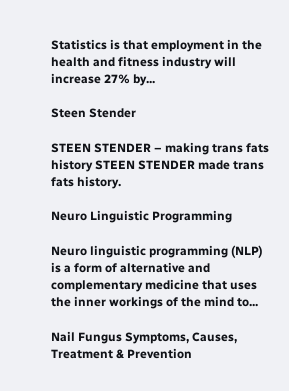Statistics is that employment in the health and fitness industry will increase 27% by...

Steen Stender

STEEN STENDER – making trans fats history STEEN STENDER made trans fats history.

Neuro Linguistic Programming

Neuro linguistic programming (NLP) is a form of alternative and complementary medicine that uses the inner workings of the mind to...

Nail Fungus Symptoms, Causes, Treatment & Prevention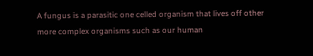A fungus is a parasitic one celled organism that lives off other more complex organisms such as our human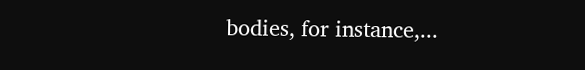bodies, for instance,...